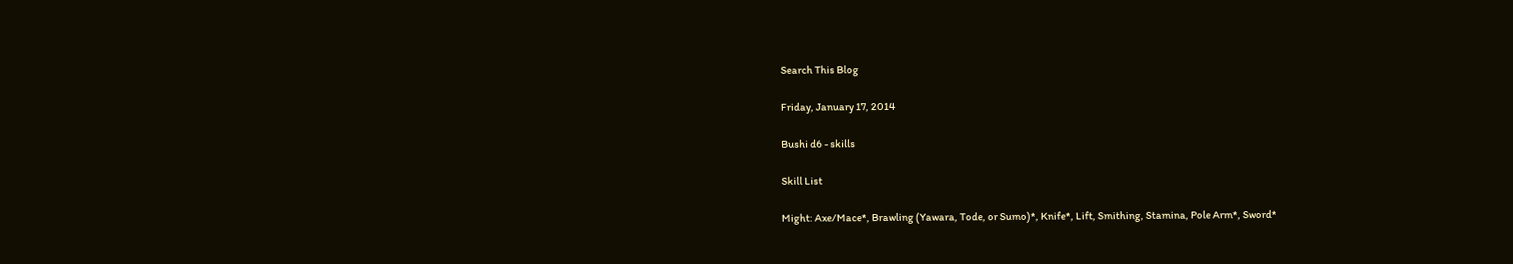Search This Blog

Friday, January 17, 2014

Bushi d6 - skills

Skill List

Might: Axe/Mace*, Brawling (Yawara, Tode, or Sumo)*, Knife*, Lift, Smithing, Stamina, Pole Arm*, Sword*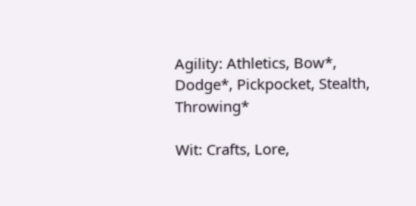Agility: Athletics, Bow*, Dodge*, Pickpocket, Stealth, Throwing*

Wit: Crafts, Lore,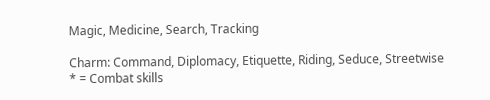Magic, Medicine, Search, Tracking

Charm: Command, Diplomacy, Etiquette, Riding, Seduce, Streetwise
* = Combat skills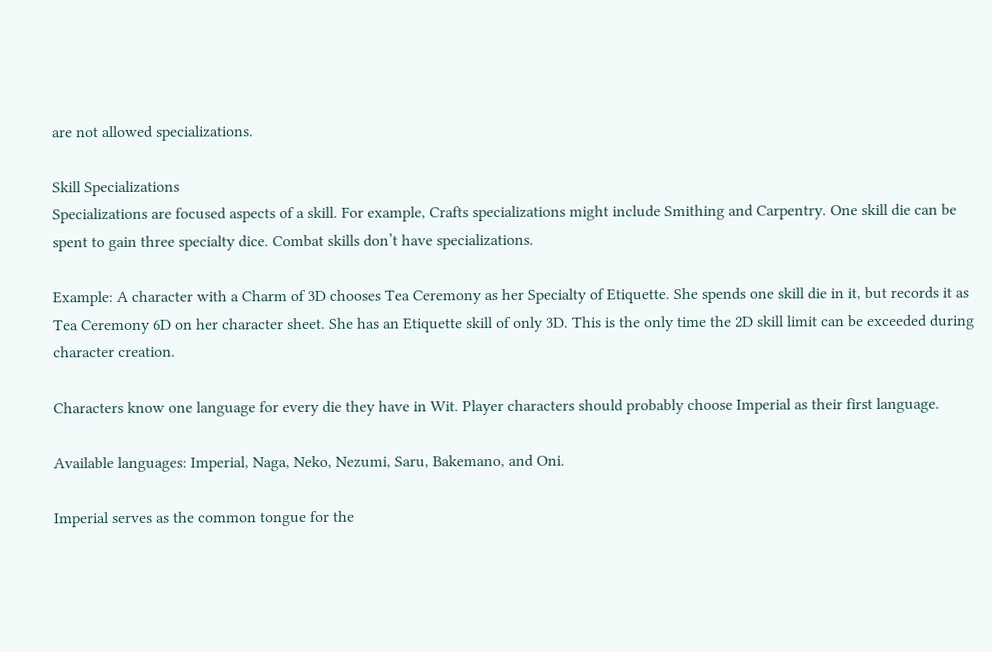are not allowed specializations.

Skill Specializations
Specializations are focused aspects of a skill. For example, Crafts specializations might include Smithing and Carpentry. One skill die can be spent to gain three specialty dice. Combat skills don’t have specializations.

Example: A character with a Charm of 3D chooses Tea Ceremony as her Specialty of Etiquette. She spends one skill die in it, but records it as Tea Ceremony 6D on her character sheet. She has an Etiquette skill of only 3D. This is the only time the 2D skill limit can be exceeded during character creation.

Characters know one language for every die they have in Wit. Player characters should probably choose Imperial as their first language.

Available languages: Imperial, Naga, Neko, Nezumi, Saru, Bakemano, and Oni.

Imperial serves as the common tongue for the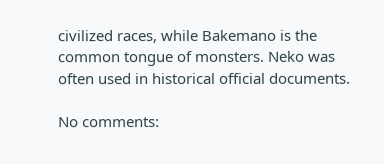civilized races, while Bakemano is the common tongue of monsters. Neko was often used in historical official documents.

No comments: